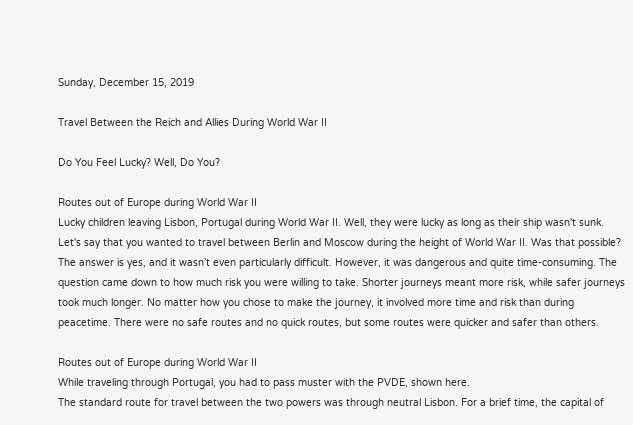Sunday, December 15, 2019

Travel Between the Reich and Allies During World War II

Do You Feel Lucky? Well, Do You?

Routes out of Europe during World War II
Lucky children leaving Lisbon, Portugal during World War II. Well, they were lucky as long as their ship wasn't sunk.
Let's say that you wanted to travel between Berlin and Moscow during the height of World War II. Was that possible? The answer is yes, and it wasn’t even particularly difficult. However, it was dangerous and quite time-consuming. The question came down to how much risk you were willing to take. Shorter journeys meant more risk, while safer journeys took much longer. No matter how you chose to make the journey, it involved more time and risk than during peacetime. There were no safe routes and no quick routes, but some routes were quicker and safer than others.

Routes out of Europe during World War II
While traveling through Portugal, you had to pass muster with the PVDE, shown here.
The standard route for travel between the two powers was through neutral Lisbon. For a brief time, the capital of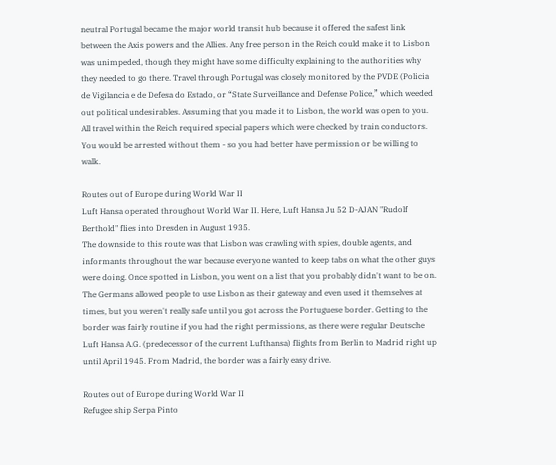neutral Portugal became the major world transit hub because it offered the safest link between the Axis powers and the Allies. Any free person in the Reich could make it to Lisbon was unimpeded, though they might have some difficulty explaining to the authorities why they needed to go there. Travel through Portugal was closely monitored by the PVDE (Policia de Vigilancia e de Defesa do Estado, or “State Surveillance and Defense Police,” which weeded out political undesirables. Assuming that you made it to Lisbon, the world was open to you. All travel within the Reich required special papers which were checked by train conductors. You would be arrested without them - so you had better have permission or be willing to walk.

Routes out of Europe during World War II
Luft Hansa operated throughout World War II. Here, Luft Hansa Ju 52 D-AJAN "Rudolf Berthold" flies into Dresden in August 1935.
The downside to this route was that Lisbon was crawling with spies, double agents, and informants throughout the war because everyone wanted to keep tabs on what the other guys were doing. Once spotted in Lisbon, you went on a list that you probably didn't want to be on. The Germans allowed people to use Lisbon as their gateway and even used it themselves at times, but you weren't really safe until you got across the Portuguese border. Getting to the border was fairly routine if you had the right permissions, as there were regular Deutsche Luft Hansa A.G. (predecessor of the current Lufthansa) flights from Berlin to Madrid right up until April 1945. From Madrid, the border was a fairly easy drive.

Routes out of Europe during World War II
Refugee ship Serpa Pinto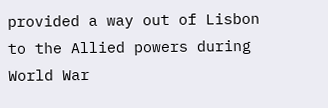provided a way out of Lisbon to the Allied powers during World War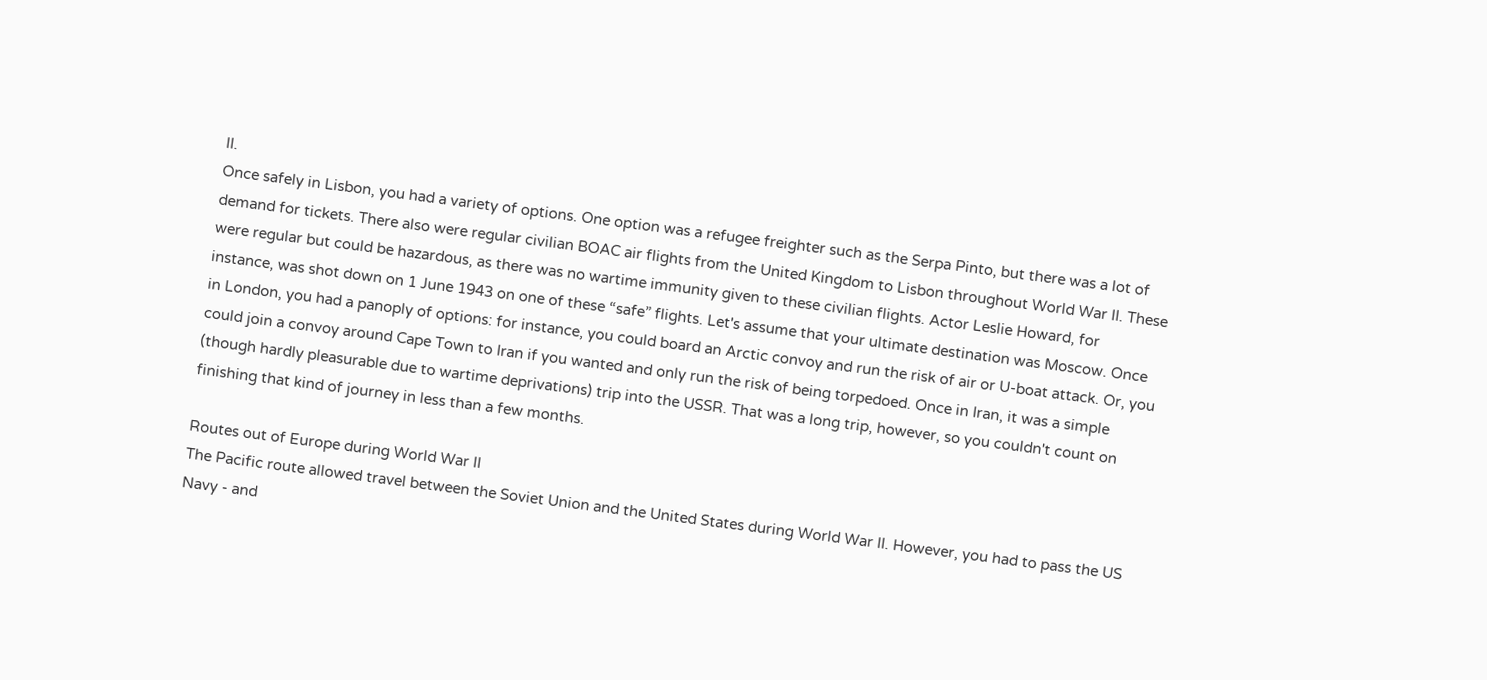II.
Once safely in Lisbon, you had a variety of options. One option was a refugee freighter such as the Serpa Pinto, but there was a lot of demand for tickets. There also were regular civilian BOAC air flights from the United Kingdom to Lisbon throughout World War II. These were regular but could be hazardous, as there was no wartime immunity given to these civilian flights. Actor Leslie Howard, for instance, was shot down on 1 June 1943 on one of these “safe” flights. Let's assume that your ultimate destination was Moscow. Once in London, you had a panoply of options: for instance, you could board an Arctic convoy and run the risk of air or U-boat attack. Or, you could join a convoy around Cape Town to Iran if you wanted and only run the risk of being torpedoed. Once in Iran, it was a simple (though hardly pleasurable due to wartime deprivations) trip into the USSR. That was a long trip, however, so you couldn't count on finishing that kind of journey in less than a few months.

Routes out of Europe during World War II
The Pacific route allowed travel between the Soviet Union and the United States during World War II. However, you had to pass the US Navy - and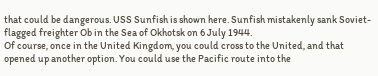that could be dangerous. USS Sunfish is shown here. Sunfish mistakenly sank Soviet-flagged freighter Ob in the Sea of Okhotsk on 6 July 1944.
Of course, once in the United Kingdom, you could cross to the United, and that opened up another option. You could use the Pacific route into the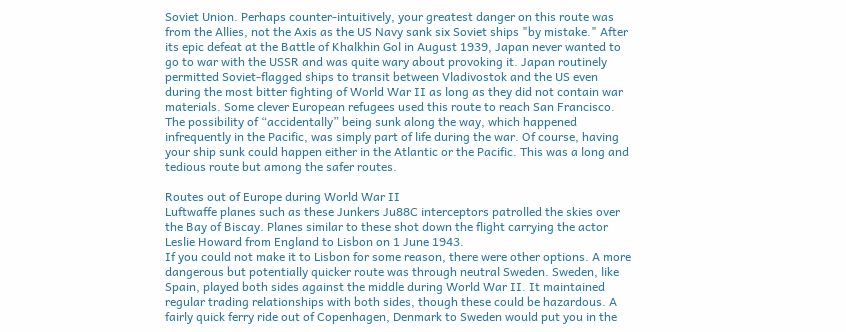Soviet Union. Perhaps counter-intuitively, your greatest danger on this route was from the Allies, not the Axis as the US Navy sank six Soviet ships "by mistake." After its epic defeat at the Battle of Khalkhin Gol in August 1939, Japan never wanted to go to war with the USSR and was quite wary about provoking it. Japan routinely permitted Soviet-flagged ships to transit between Vladivostok and the US even during the most bitter fighting of World War II as long as they did not contain war materials. Some clever European refugees used this route to reach San Francisco. The possibility of “accidentally” being sunk along the way, which happened infrequently in the Pacific, was simply part of life during the war. Of course, having your ship sunk could happen either in the Atlantic or the Pacific. This was a long and tedious route but among the safer routes.

Routes out of Europe during World War II
Luftwaffe planes such as these Junkers Ju88C interceptors patrolled the skies over the Bay of Biscay. Planes similar to these shot down the flight carrying the actor Leslie Howard from England to Lisbon on 1 June 1943.
If you could not make it to Lisbon for some reason, there were other options. A more dangerous but potentially quicker route was through neutral Sweden. Sweden, like Spain, played both sides against the middle during World War II. It maintained regular trading relationships with both sides, though these could be hazardous. A fairly quick ferry ride out of Copenhagen, Denmark to Sweden would put you in the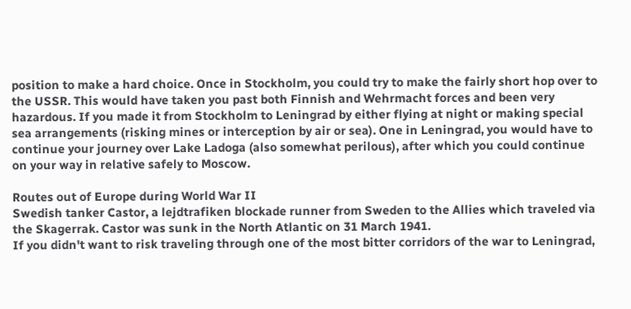position to make a hard choice. Once in Stockholm, you could try to make the fairly short hop over to the USSR. This would have taken you past both Finnish and Wehrmacht forces and been very hazardous. If you made it from Stockholm to Leningrad by either flying at night or making special sea arrangements (risking mines or interception by air or sea). One in Leningrad, you would have to continue your journey over Lake Ladoga (also somewhat perilous), after which you could continue on your way in relative safely to Moscow.

Routes out of Europe during World War II
Swedish tanker Castor, a lejdtrafiken blockade runner from Sweden to the Allies which traveled via the Skagerrak. Castor was sunk in the North Atlantic on 31 March 1941.
If you didn't want to risk traveling through one of the most bitter corridors of the war to Leningrad,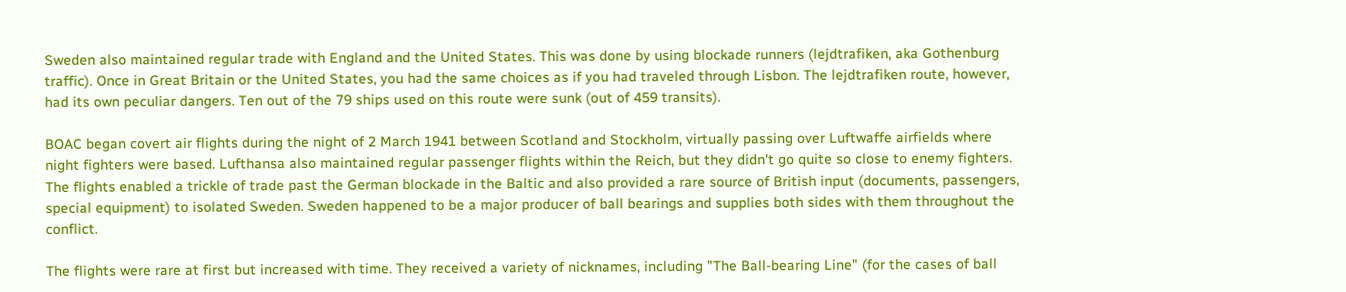Sweden also maintained regular trade with England and the United States. This was done by using blockade runners (lejdtrafiken, aka Gothenburg traffic). Once in Great Britain or the United States, you had the same choices as if you had traveled through Lisbon. The lejdtrafiken route, however, had its own peculiar dangers. Ten out of the 79 ships used on this route were sunk (out of 459 transits).

BOAC began covert air flights during the night of 2 March 1941 between Scotland and Stockholm, virtually passing over Luftwaffe airfields where night fighters were based. Lufthansa also maintained regular passenger flights within the Reich, but they didn't go quite so close to enemy fighters. The flights enabled a trickle of trade past the German blockade in the Baltic and also provided a rare source of British input (documents, passengers, special equipment) to isolated Sweden. Sweden happened to be a major producer of ball bearings and supplies both sides with them throughout the conflict.

The flights were rare at first but increased with time. They received a variety of nicknames, including "The Ball-bearing Line" (for the cases of ball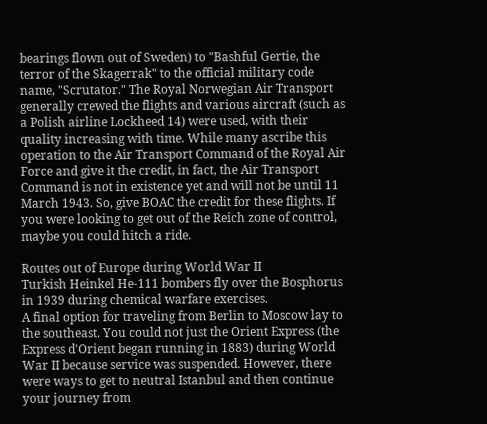bearings flown out of Sweden) to "Bashful Gertie, the terror of the Skagerrak" to the official military code name, "Scrutator." The Royal Norwegian Air Transport generally crewed the flights and various aircraft (such as a Polish airline Lockheed 14) were used, with their quality increasing with time. While many ascribe this operation to the Air Transport Command of the Royal Air Force and give it the credit, in fact, the Air Transport Command is not in existence yet and will not be until 11 March 1943. So, give BOAC the credit for these flights. If you were looking to get out of the Reich zone of control, maybe you could hitch a ride.

Routes out of Europe during World War II
Turkish Heinkel He-111 bombers fly over the Bosphorus in 1939 during chemical warfare exercises.
A final option for traveling from Berlin to Moscow lay to the southeast. You could not just the Orient Express (the Express d'Orient began running in 1883) during World War II because service was suspended. However, there were ways to get to neutral Istanbul and then continue your journey from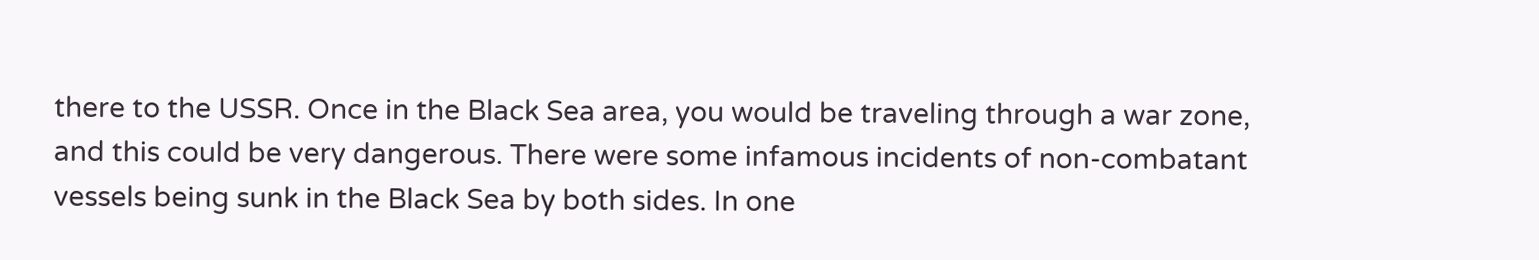there to the USSR. Once in the Black Sea area, you would be traveling through a war zone, and this could be very dangerous. There were some infamous incidents of non-combatant vessels being sunk in the Black Sea by both sides. In one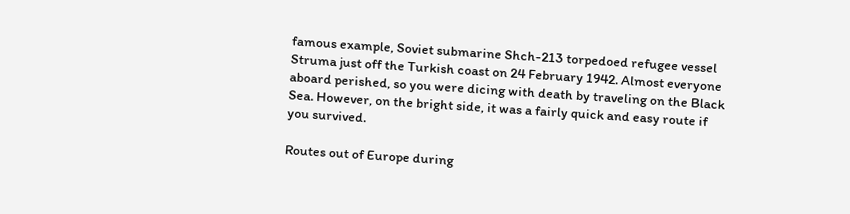famous example, Soviet submarine Shch-213 torpedoed refugee vessel Struma just off the Turkish coast on 24 February 1942. Almost everyone aboard perished, so you were dicing with death by traveling on the Black Sea. However, on the bright side, it was a fairly quick and easy route if you survived.

Routes out of Europe during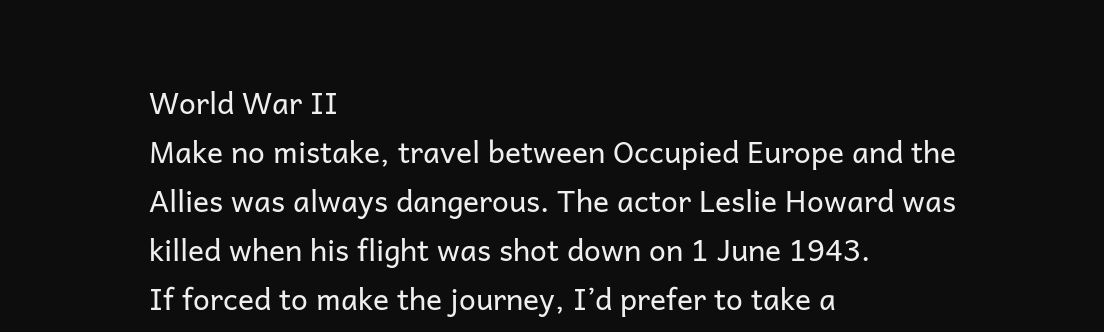World War II
Make no mistake, travel between Occupied Europe and the Allies was always dangerous. The actor Leslie Howard was killed when his flight was shot down on 1 June 1943.
If forced to make the journey, I’d prefer to take a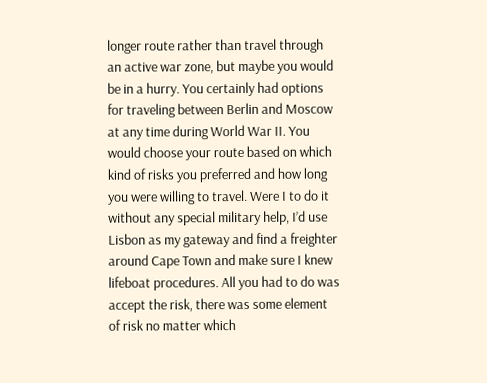longer route rather than travel through an active war zone, but maybe you would be in a hurry. You certainly had options for traveling between Berlin and Moscow at any time during World War II. You would choose your route based on which kind of risks you preferred and how long you were willing to travel. Were I to do it without any special military help, I’d use Lisbon as my gateway and find a freighter around Cape Town and make sure I knew lifeboat procedures. All you had to do was accept the risk, there was some element of risk no matter which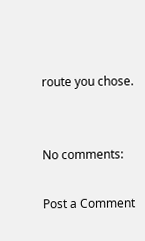route you chose.


No comments:

Post a Comment